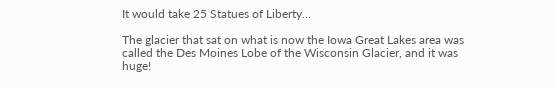It would take 25 Statues of Liberty…

The glacier that sat on what is now the Iowa Great Lakes area was called the Des Moines Lobe of the Wisconsin Glacier, and it was huge!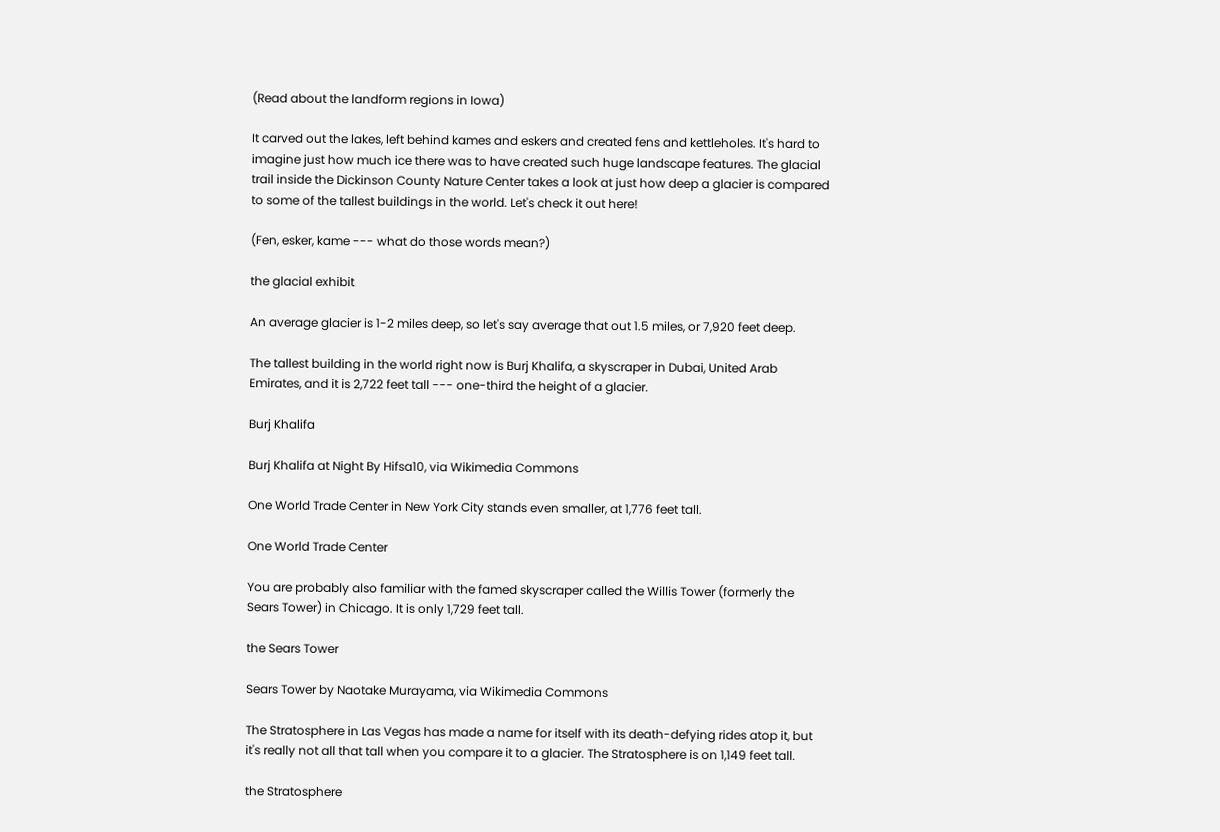(Read about the landform regions in Iowa)

It carved out the lakes, left behind kames and eskers and created fens and kettleholes. It's hard to imagine just how much ice there was to have created such huge landscape features. The glacial trail inside the Dickinson County Nature Center takes a look at just how deep a glacier is compared to some of the tallest buildings in the world. Let's check it out here!

(Fen, esker, kame --- what do those words mean?)

the glacial exhibit

An average glacier is 1-2 miles deep, so let's say average that out 1.5 miles, or 7,920 feet deep.

The tallest building in the world right now is Burj Khalifa, a skyscraper in Dubai, United Arab Emirates, and it is 2,722 feet tall --- one-third the height of a glacier.

Burj Khalifa

Burj Khalifa at Night By Hifsa10, via Wikimedia Commons

One World Trade Center in New York City stands even smaller, at 1,776 feet tall.

One World Trade Center

You are probably also familiar with the famed skyscraper called the Willis Tower (formerly the Sears Tower) in Chicago. It is only 1,729 feet tall.

the Sears Tower

Sears Tower by Naotake Murayama, via Wikimedia Commons

The Stratosphere in Las Vegas has made a name for itself with its death-defying rides atop it, but it's really not all that tall when you compare it to a glacier. The Stratosphere is on 1,149 feet tall.

the Stratosphere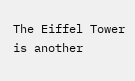The Eiffel Tower is another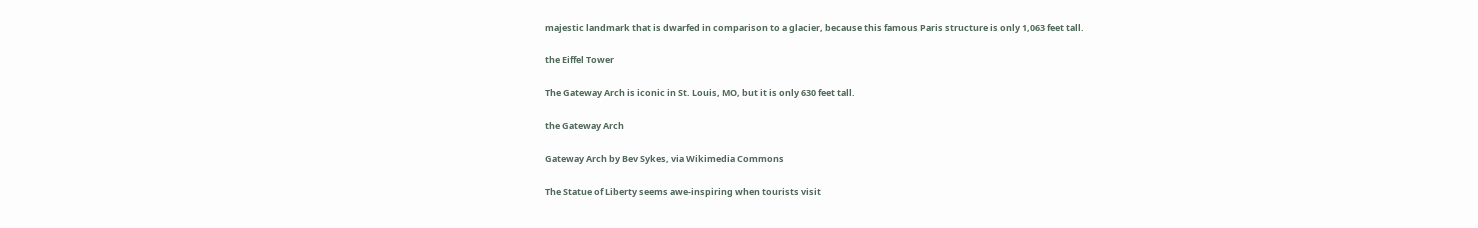majestic landmark that is dwarfed in comparison to a glacier, because this famous Paris structure is only 1,063 feet tall.

the Eiffel Tower

The Gateway Arch is iconic in St. Louis, MO, but it is only 630 feet tall.

the Gateway Arch

Gateway Arch by Bev Sykes, via Wikimedia Commons

The Statue of Liberty seems awe-inspiring when tourists visit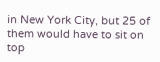in New York City, but 25 of them would have to sit on top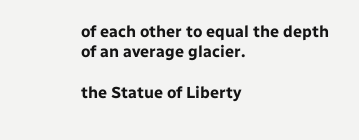of each other to equal the depth of an average glacier.

the Statue of Liberty